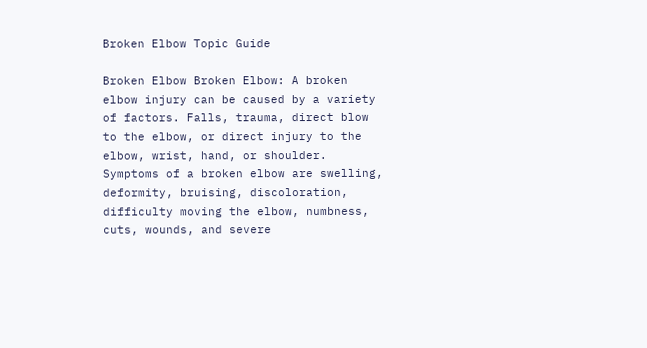Broken Elbow Topic Guide

Broken Elbow Broken Elbow: A broken elbow injury can be caused by a variety of factors. Falls, trauma, direct blow to the elbow, or direct injury to the elbow, wrist, hand, or shoulder. Symptoms of a broken elbow are swelling, deformity, bruising, discoloration, difficulty moving the elbow, numbness, cuts, wounds, and severe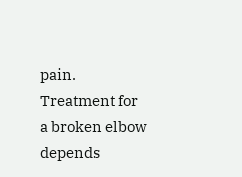pain. Treatment for a broken elbow depends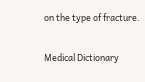on the type of fracture.

Medical Dictionary